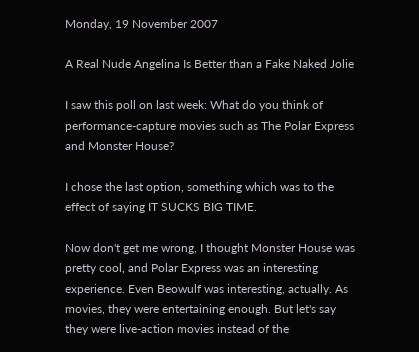Monday, 19 November 2007

A Real Nude Angelina Is Better than a Fake Naked Jolie

I saw this poll on last week: What do you think of performance-capture movies such as The Polar Express and Monster House?

I chose the last option, something which was to the effect of saying IT SUCKS BIG TIME.

Now don't get me wrong, I thought Monster House was pretty cool, and Polar Express was an interesting experience. Even Beowulf was interesting, actually. As movies, they were entertaining enough. But let's say they were live-action movies instead of the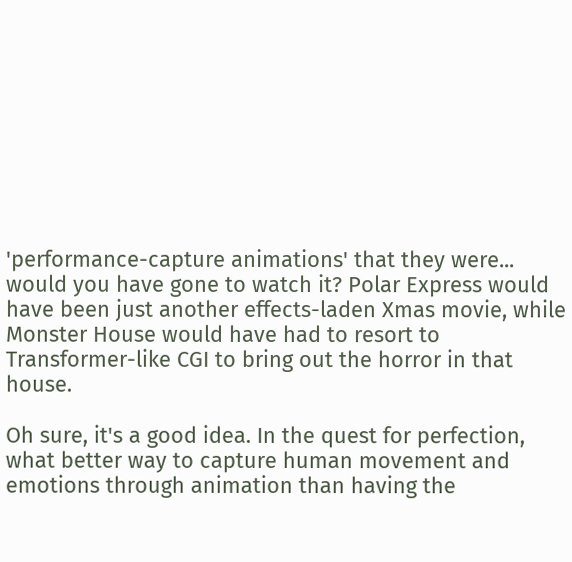'performance-capture animations' that they were... would you have gone to watch it? Polar Express would have been just another effects-laden Xmas movie, while Monster House would have had to resort to Transformer-like CGI to bring out the horror in that house.

Oh sure, it's a good idea. In the quest for perfection, what better way to capture human movement and emotions through animation than having the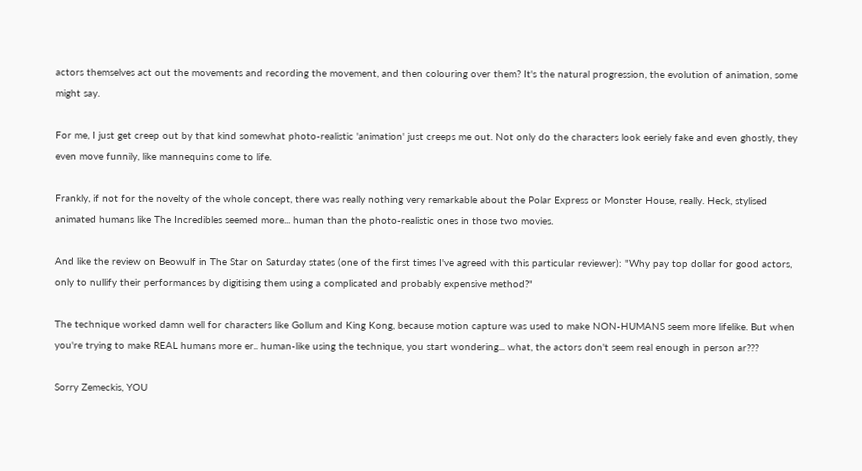actors themselves act out the movements and recording the movement, and then colouring over them? It's the natural progression, the evolution of animation, some might say.

For me, I just get creep out by that kind somewhat photo-realistic 'animation' just creeps me out. Not only do the characters look eeriely fake and even ghostly, they even move funnily, like mannequins come to life.

Frankly, if not for the novelty of the whole concept, there was really nothing very remarkable about the Polar Express or Monster House, really. Heck, stylised animated humans like The Incredibles seemed more... human than the photo-realistic ones in those two movies.

And like the review on Beowulf in The Star on Saturday states (one of the first times I've agreed with this particular reviewer): "Why pay top dollar for good actors, only to nullify their performances by digitising them using a complicated and probably expensive method?"

The technique worked damn well for characters like Gollum and King Kong, because motion capture was used to make NON-HUMANS seem more lifelike. But when you're trying to make REAL humans more er.. human-like using the technique, you start wondering... what, the actors don't seem real enough in person ar???

Sorry Zemeckis, YOU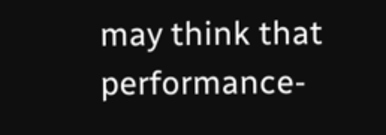may think that performance-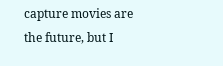capture movies are the future, but I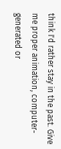think I'd rather stay in the past. Give me proper animation, computer-generated or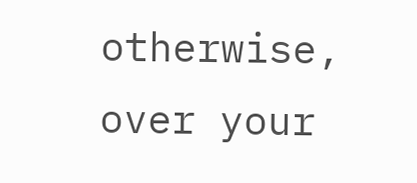otherwise, over your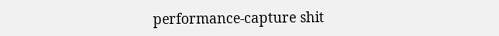performance-capture shit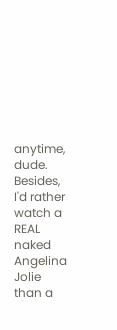anytime, dude. Besides, I'd rather watch a REAL naked Angelina Jolie than a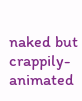naked but crappily-animated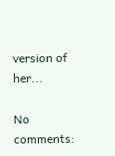version of her...

No comments: